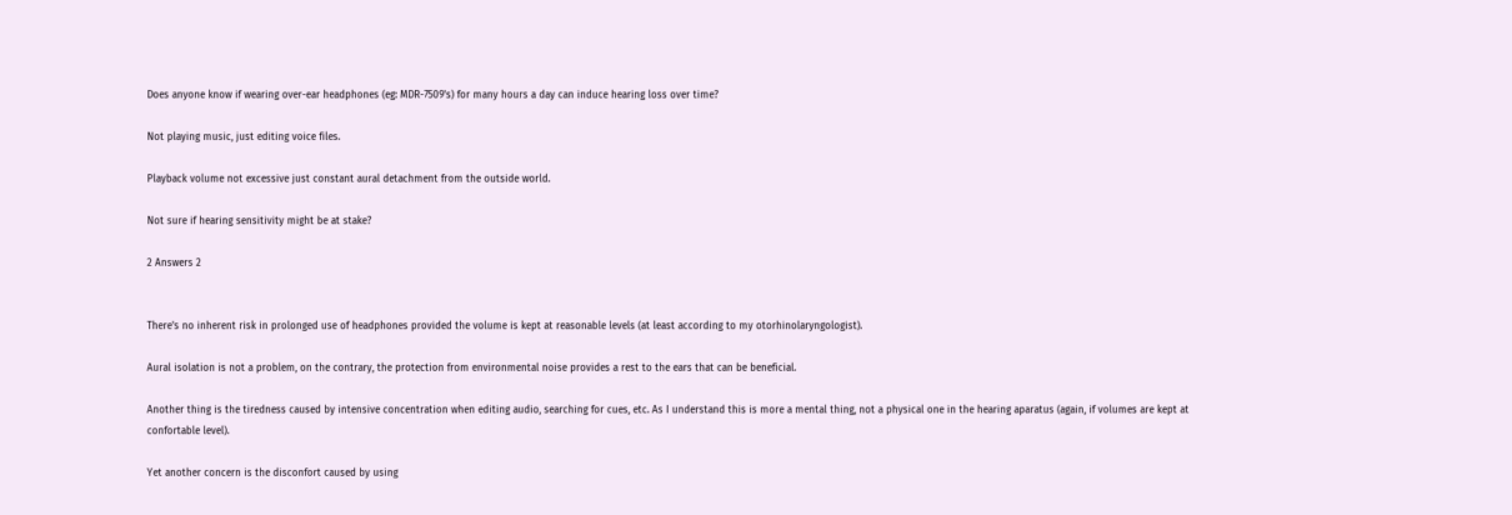Does anyone know if wearing over-ear headphones (eg: MDR-7509's) for many hours a day can induce hearing loss over time?

Not playing music, just editing voice files.

Playback volume not excessive just constant aural detachment from the outside world.

Not sure if hearing sensitivity might be at stake?

2 Answers 2


There's no inherent risk in prolonged use of headphones provided the volume is kept at reasonable levels (at least according to my otorhinolaryngologist).

Aural isolation is not a problem, on the contrary, the protection from environmental noise provides a rest to the ears that can be beneficial.

Another thing is the tiredness caused by intensive concentration when editing audio, searching for cues, etc. As I understand this is more a mental thing, not a physical one in the hearing aparatus (again, if volumes are kept at confortable level).

Yet another concern is the disconfort caused by using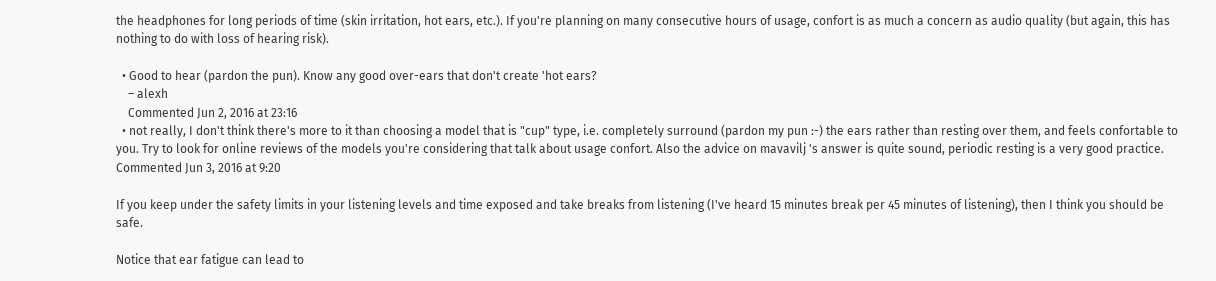the headphones for long periods of time (skin irritation, hot ears, etc.). If you're planning on many consecutive hours of usage, confort is as much a concern as audio quality (but again, this has nothing to do with loss of hearing risk).

  • Good to hear (pardon the pun). Know any good over-ears that don't create 'hot ears?
    – alexh
    Commented Jun 2, 2016 at 23:16
  • not really, I don't think there's more to it than choosing a model that is "cup" type, i.e. completely surround (pardon my pun :-) the ears rather than resting over them, and feels confortable to you. Try to look for online reviews of the models you're considering that talk about usage confort. Also the advice on mavavilj 's answer is quite sound, periodic resting is a very good practice. Commented Jun 3, 2016 at 9:20

If you keep under the safety limits in your listening levels and time exposed and take breaks from listening (I've heard 15 minutes break per 45 minutes of listening), then I think you should be safe.

Notice that ear fatigue can lead to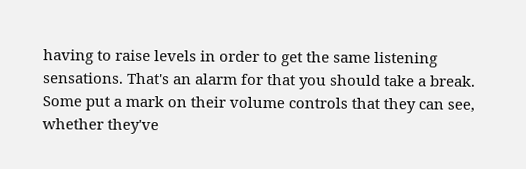having to raise levels in order to get the same listening sensations. That's an alarm for that you should take a break. Some put a mark on their volume controls that they can see, whether they've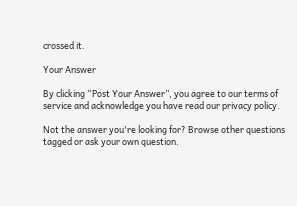crossed it.

Your Answer

By clicking “Post Your Answer”, you agree to our terms of service and acknowledge you have read our privacy policy.

Not the answer you're looking for? Browse other questions tagged or ask your own question.